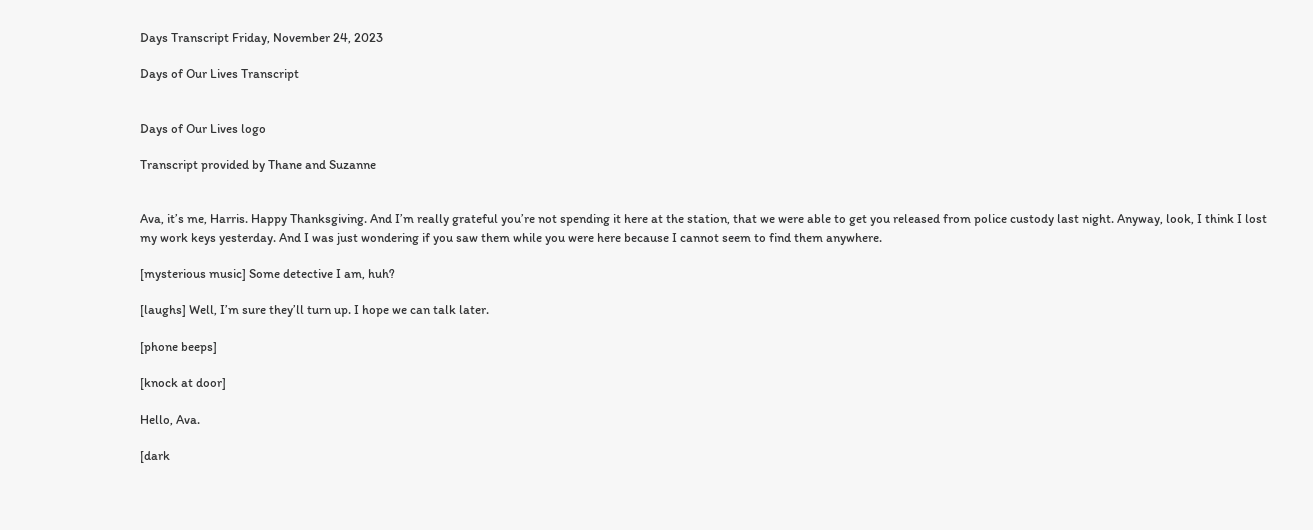Days Transcript Friday, November 24, 2023

Days of Our Lives Transcript


Days of Our Lives logo

Transcript provided by Thane and Suzanne


Ava, it’s me, Harris. Happy Thanksgiving. And I’m really grateful you’re not spending it here at the station, that we were able to get you released from police custody last night. Anyway, look, I think I lost my work keys yesterday. And I was just wondering if you saw them while you were here because I cannot seem to find them anywhere.

[mysterious music] Some detective I am, huh?

[laughs] Well, I’m sure they’ll turn up. I hope we can talk later.

[phone beeps]

[knock at door]

Hello, Ava.

[dark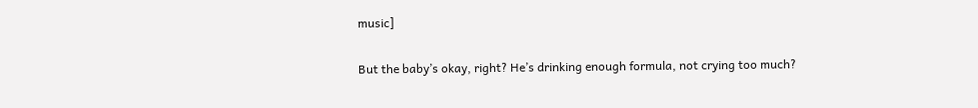music]

But the baby’s okay, right? He’s drinking enough formula, not crying too much?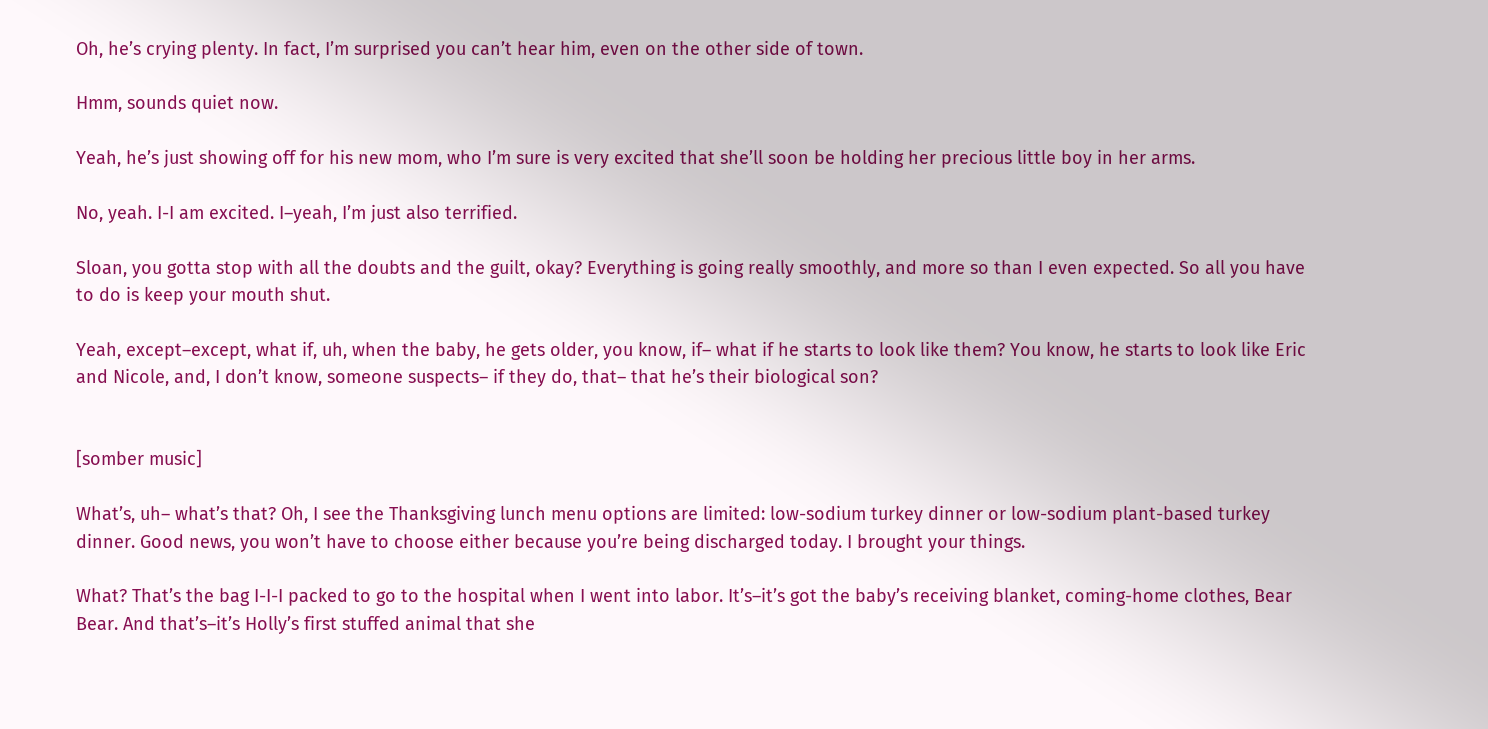Oh, he’s crying plenty. In fact, I’m surprised you can’t hear him, even on the other side of town.

Hmm, sounds quiet now.

Yeah, he’s just showing off for his new mom, who I’m sure is very excited that she’ll soon be holding her precious little boy in her arms.

No, yeah. I-I am excited. I–yeah, I’m just also terrified.

Sloan, you gotta stop with all the doubts and the guilt, okay? Everything is going really smoothly, and more so than I even expected. So all you have to do is keep your mouth shut.

Yeah, except–except, what if, uh, when the baby, he gets older, you know, if– what if he starts to look like them? You know, he starts to look like Eric and Nicole, and, I don’t know, someone suspects– if they do, that– that he’s their biological son?


[somber music]

What’s, uh– what’s that? Oh, I see the Thanksgiving lunch menu options are limited: low-sodium turkey dinner or low-sodium plant-based turkey dinner. Good news, you won’t have to choose either because you’re being discharged today. I brought your things.

What? That’s the bag I-I-I packed to go to the hospital when I went into labor. It’s–it’s got the baby’s receiving blanket, coming-home clothes, Bear Bear. And that’s–it’s Holly’s first stuffed animal that she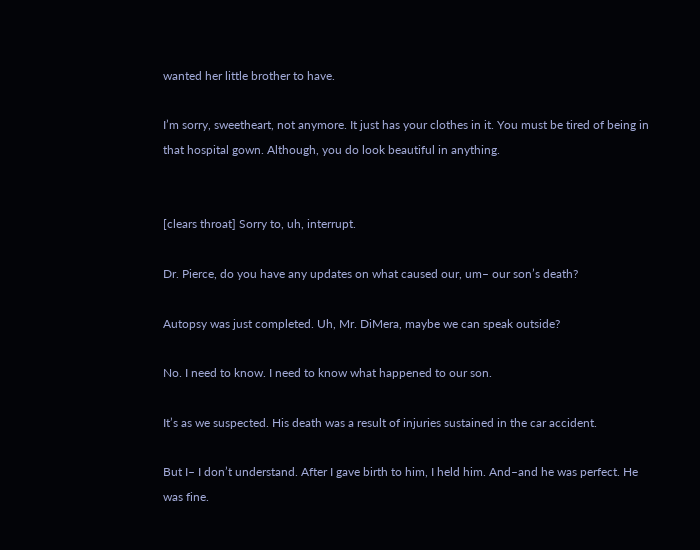wanted her little brother to have.

I’m sorry, sweetheart, not anymore. It just has your clothes in it. You must be tired of being in that hospital gown. Although, you do look beautiful in anything.


[clears throat] Sorry to, uh, interrupt.

Dr. Pierce, do you have any updates on what caused our, um– our son’s death?

Autopsy was just completed. Uh, Mr. DiMera, maybe we can speak outside?

No. I need to know. I need to know what happened to our son.

It’s as we suspected. His death was a result of injuries sustained in the car accident.

But I– I don’t understand. After I gave birth to him, I held him. And–and he was perfect. He was fine.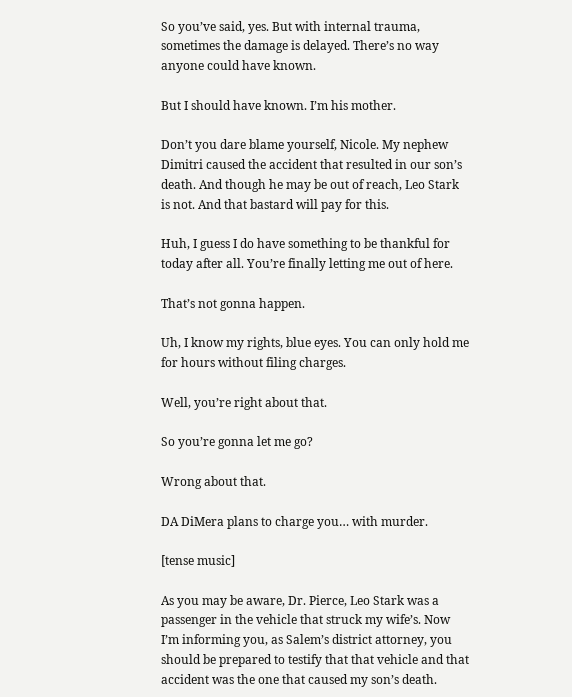So you’ve said, yes. But with internal trauma, sometimes the damage is delayed. There’s no way anyone could have known.

But I should have known. I’m his mother.

Don’t you dare blame yourself, Nicole. My nephew Dimitri caused the accident that resulted in our son’s death. And though he may be out of reach, Leo Stark is not. And that bastard will pay for this.

Huh, I guess I do have something to be thankful for today after all. You’re finally letting me out of here.

That’s not gonna happen.

Uh, I know my rights, blue eyes. You can only hold me for hours without filing charges.

Well, you’re right about that.

So you’re gonna let me go?

Wrong about that.

DA DiMera plans to charge you… with murder.

[tense music]

As you may be aware, Dr. Pierce, Leo Stark was a passenger in the vehicle that struck my wife’s. Now I’m informing you, as Salem’s district attorney, you should be prepared to testify that that vehicle and that accident was the one that caused my son’s death.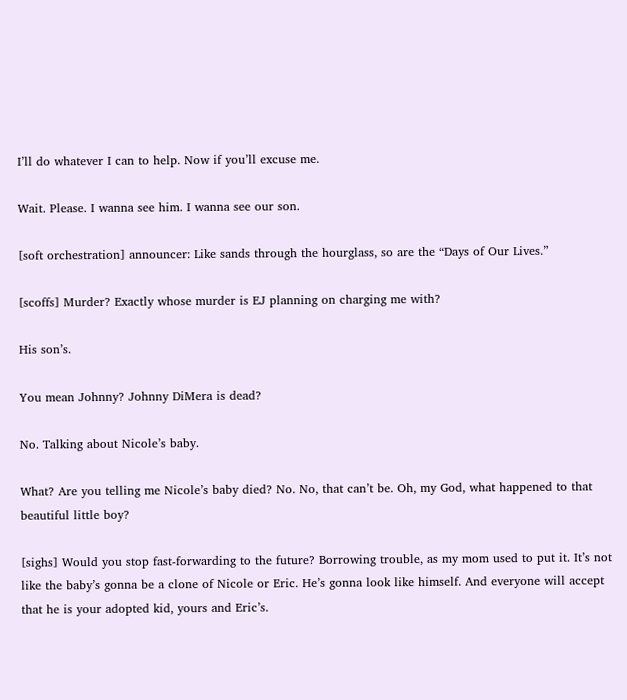I’ll do whatever I can to help. Now if you’ll excuse me.

Wait. Please. I wanna see him. I wanna see our son.

[soft orchestration] announcer: Like sands through the hourglass, so are the “Days of Our Lives.”

[scoffs] Murder? Exactly whose murder is EJ planning on charging me with?

His son’s.

You mean Johnny? Johnny DiMera is dead?

No. Talking about Nicole’s baby.

What? Are you telling me Nicole’s baby died? No. No, that can’t be. Oh, my God, what happened to that beautiful little boy?

[sighs] Would you stop fast-forwarding to the future? Borrowing trouble, as my mom used to put it. It’s not like the baby’s gonna be a clone of Nicole or Eric. He’s gonna look like himself. And everyone will accept that he is your adopted kid, yours and Eric’s.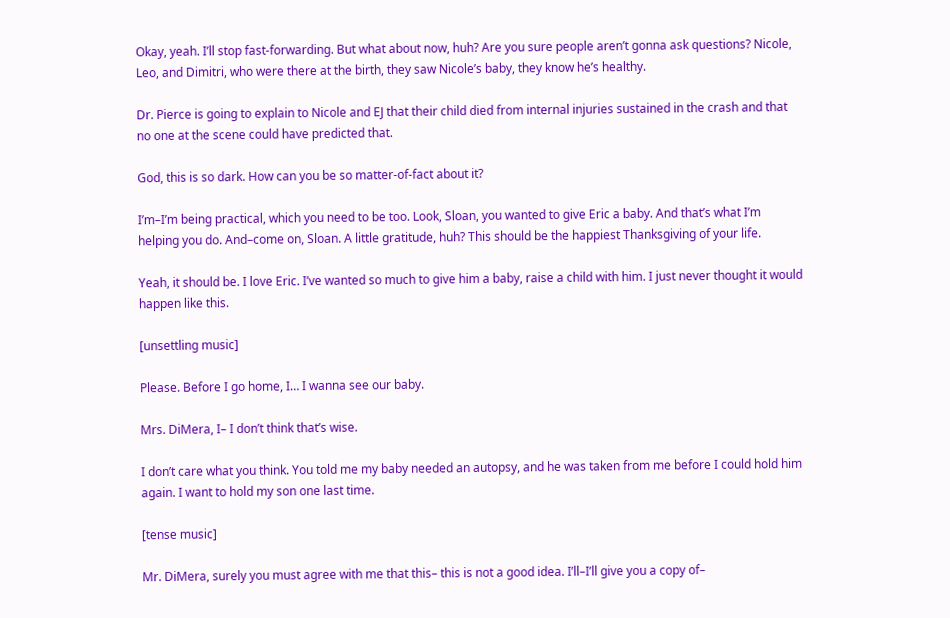Okay, yeah. I’ll stop fast-forwarding. But what about now, huh? Are you sure people aren’t gonna ask questions? Nicole, Leo, and Dimitri, who were there at the birth, they saw Nicole’s baby, they know he’s healthy.

Dr. Pierce is going to explain to Nicole and EJ that their child died from internal injuries sustained in the crash and that no one at the scene could have predicted that.

God, this is so dark. How can you be so matter-of-fact about it?

I’m–I’m being practical, which you need to be too. Look, Sloan, you wanted to give Eric a baby. And that’s what I’m helping you do. And–come on, Sloan. A little gratitude, huh? This should be the happiest Thanksgiving of your life.

Yeah, it should be. I love Eric. I’ve wanted so much to give him a baby, raise a child with him. I just never thought it would happen like this.

[unsettling music]

Please. Before I go home, I… I wanna see our baby.

Mrs. DiMera, I– I don’t think that’s wise.

I don’t care what you think. You told me my baby needed an autopsy, and he was taken from me before I could hold him again. I want to hold my son one last time.

[tense music]

Mr. DiMera, surely you must agree with me that this– this is not a good idea. I’ll–I’ll give you a copy of–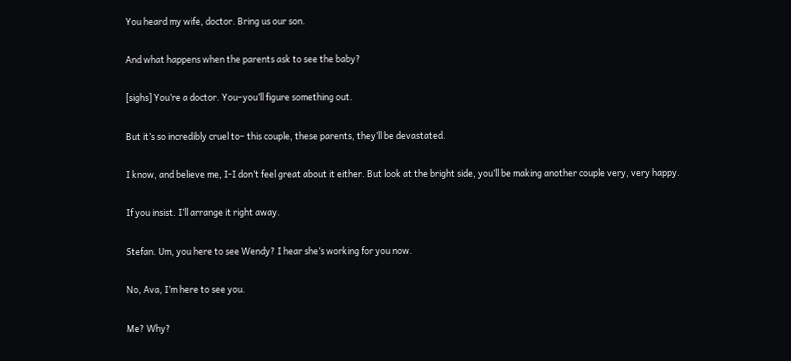You heard my wife, doctor. Bring us our son.

And what happens when the parents ask to see the baby?

[sighs] You’re a doctor. You–you’ll figure something out.

But it’s so incredibly cruel to– this couple, these parents, they’ll be devastated.

I know, and believe me, I-I don’t feel great about it either. But look at the bright side, you’ll be making another couple very, very happy.

If you insist. I’ll arrange it right away.

Stefan. Um, you here to see Wendy? I hear she’s working for you now.

No, Ava, I’m here to see you.

Me? Why?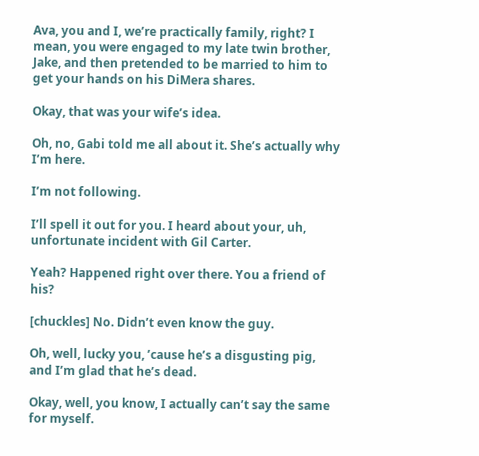Ava, you and I, we’re practically family, right? I mean, you were engaged to my late twin brother, Jake, and then pretended to be married to him to get your hands on his DiMera shares.

Okay, that was your wife’s idea.

Oh, no, Gabi told me all about it. She’s actually why I’m here.

I’m not following.

I’ll spell it out for you. I heard about your, uh, unfortunate incident with Gil Carter.

Yeah? Happened right over there. You a friend of his?

[chuckles] No. Didn’t even know the guy.

Oh, well, lucky you, ’cause he’s a disgusting pig, and I’m glad that he’s dead.

Okay, well, you know, I actually can’t say the same for myself.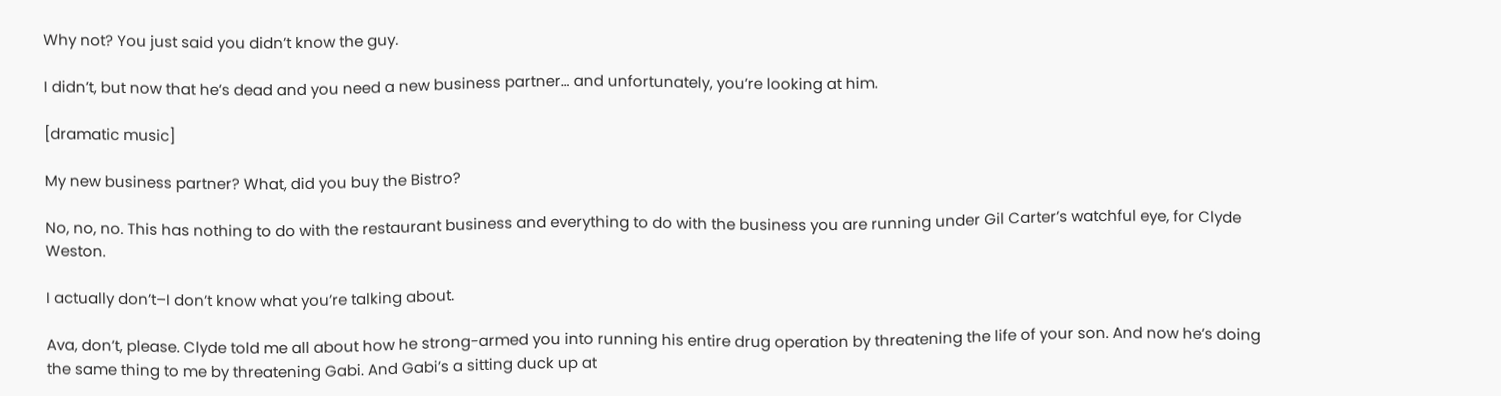Why not? You just said you didn’t know the guy.

I didn’t, but now that he’s dead and you need a new business partner… and unfortunately, you’re looking at him.

[dramatic music]

My new business partner? What, did you buy the Bistro?

No, no, no. This has nothing to do with the restaurant business and everything to do with the business you are running under Gil Carter’s watchful eye, for Clyde Weston.

I actually don’t–I don’t know what you’re talking about.

Ava, don’t, please. Clyde told me all about how he strong-armed you into running his entire drug operation by threatening the life of your son. And now he’s doing the same thing to me by threatening Gabi. And Gabi’s a sitting duck up at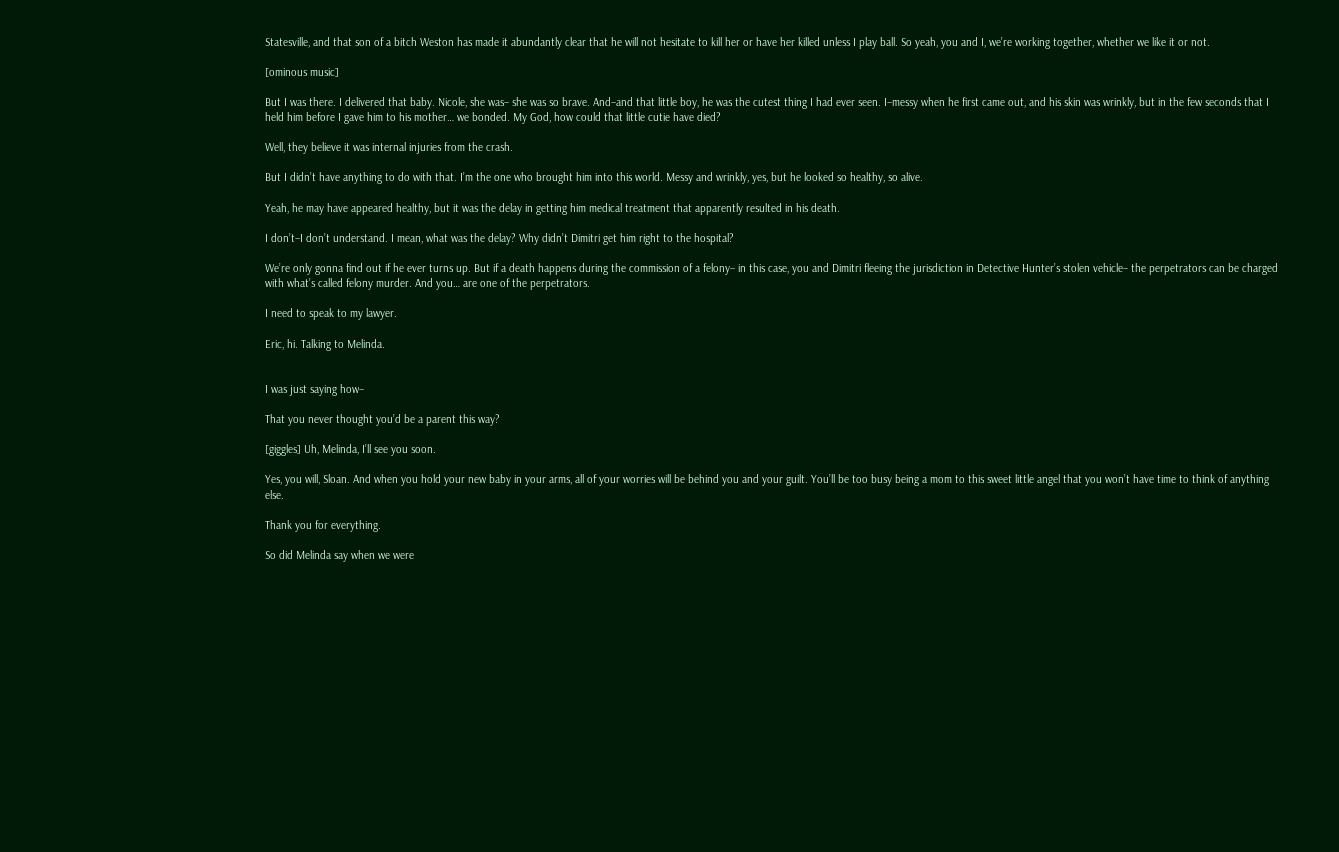Statesville, and that son of a bitch Weston has made it abundantly clear that he will not hesitate to kill her or have her killed unless I play ball. So yeah, you and I, we’re working together, whether we like it or not.

[ominous music]

But I was there. I delivered that baby. Nicole, she was– she was so brave. And–and that little boy, he was the cutest thing I had ever seen. I–messy when he first came out, and his skin was wrinkly, but in the few seconds that I held him before I gave him to his mother… we bonded. My God, how could that little cutie have died?

Well, they believe it was internal injuries from the crash.

But I didn’t have anything to do with that. I’m the one who brought him into this world. Messy and wrinkly, yes, but he looked so healthy, so alive.

Yeah, he may have appeared healthy, but it was the delay in getting him medical treatment that apparently resulted in his death.

I don’t–I don’t understand. I mean, what was the delay? Why didn’t Dimitri get him right to the hospital?

We’re only gonna find out if he ever turns up. But if a death happens during the commission of a felony– in this case, you and Dimitri fleeing the jurisdiction in Detective Hunter’s stolen vehicle– the perpetrators can be charged with what’s called felony murder. And you… are one of the perpetrators.

I need to speak to my lawyer.

Eric, hi. Talking to Melinda.


I was just saying how–

That you never thought you’d be a parent this way?

[giggles] Uh, Melinda, I’ll see you soon.

Yes, you will, Sloan. And when you hold your new baby in your arms, all of your worries will be behind you and your guilt. You’ll be too busy being a mom to this sweet little angel that you won’t have time to think of anything else.

Thank you for everything.

So did Melinda say when we were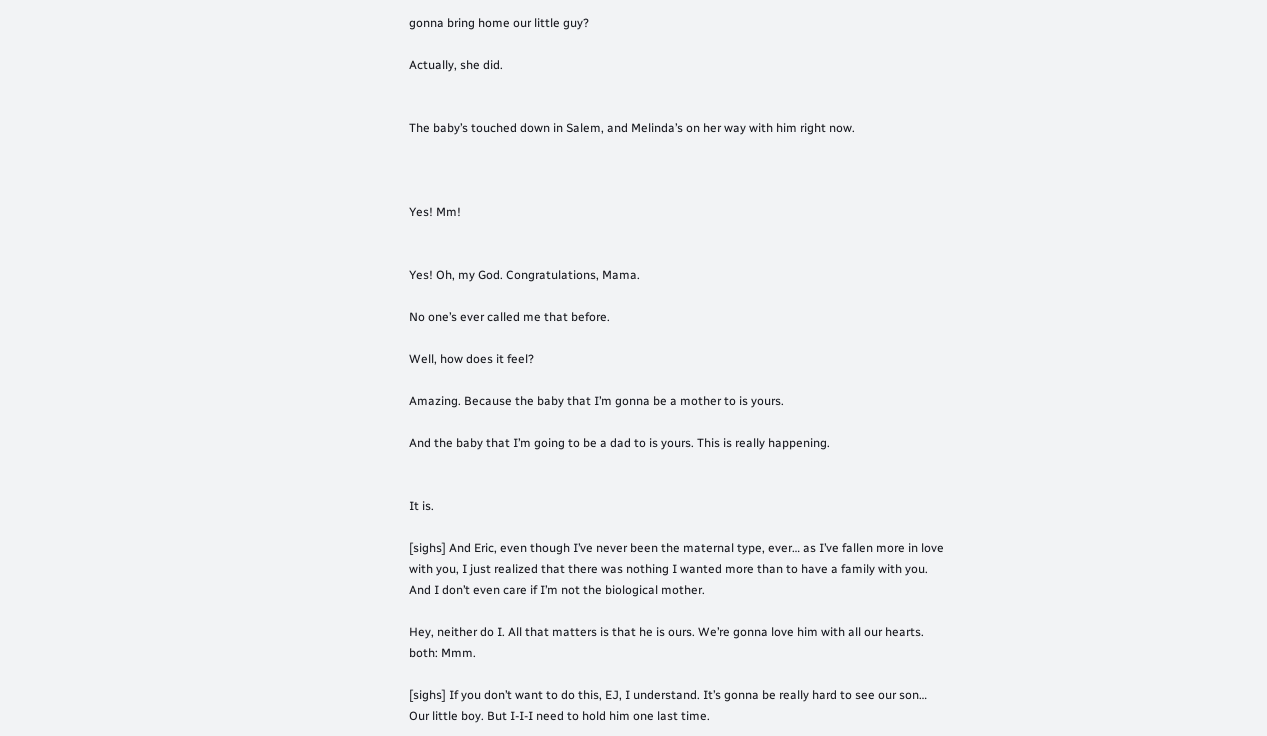gonna bring home our little guy?

Actually, she did.


The baby’s touched down in Salem, and Melinda’s on her way with him right now.



Yes! Mm!


Yes! Oh, my God. Congratulations, Mama.

No one’s ever called me that before.

Well, how does it feel?

Amazing. Because the baby that I’m gonna be a mother to is yours.

And the baby that I’m going to be a dad to is yours. This is really happening.


It is.

[sighs] And Eric, even though I’ve never been the maternal type, ever… as I’ve fallen more in love with you, I just realized that there was nothing I wanted more than to have a family with you. And I don’t even care if I’m not the biological mother.

Hey, neither do I. All that matters is that he is ours. We’re gonna love him with all our hearts. both: Mmm.

[sighs] If you don’t want to do this, EJ, I understand. It’s gonna be really hard to see our son… Our little boy. But I-I-I need to hold him one last time.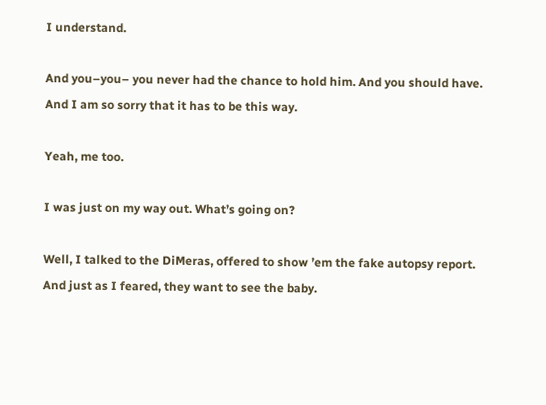I understand.

And you–you– you never had the chance to hold him. And you should have. And I am so sorry that it has to be this way.

Yeah, me too.

I was just on my way out. What’s going on?

Well, I talked to the DiMeras, offered to show ’em the fake autopsy report. And just as I feared, they want to see the baby.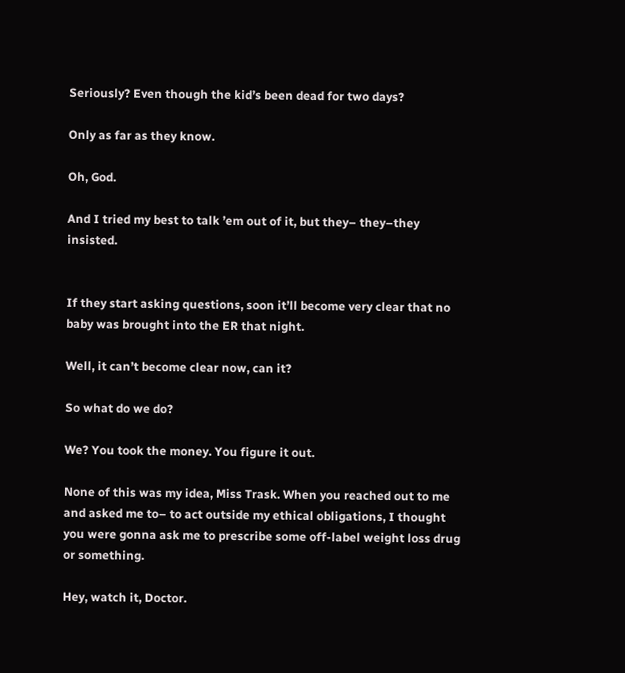Seriously? Even though the kid’s been dead for two days?

Only as far as they know.

Oh, God.

And I tried my best to talk ’em out of it, but they– they–they insisted.


If they start asking questions, soon it’ll become very clear that no baby was brought into the ER that night.

Well, it can’t become clear now, can it?

So what do we do?

We? You took the money. You figure it out.

None of this was my idea, Miss Trask. When you reached out to me and asked me to– to act outside my ethical obligations, I thought you were gonna ask me to prescribe some off-label weight loss drug or something.

Hey, watch it, Doctor.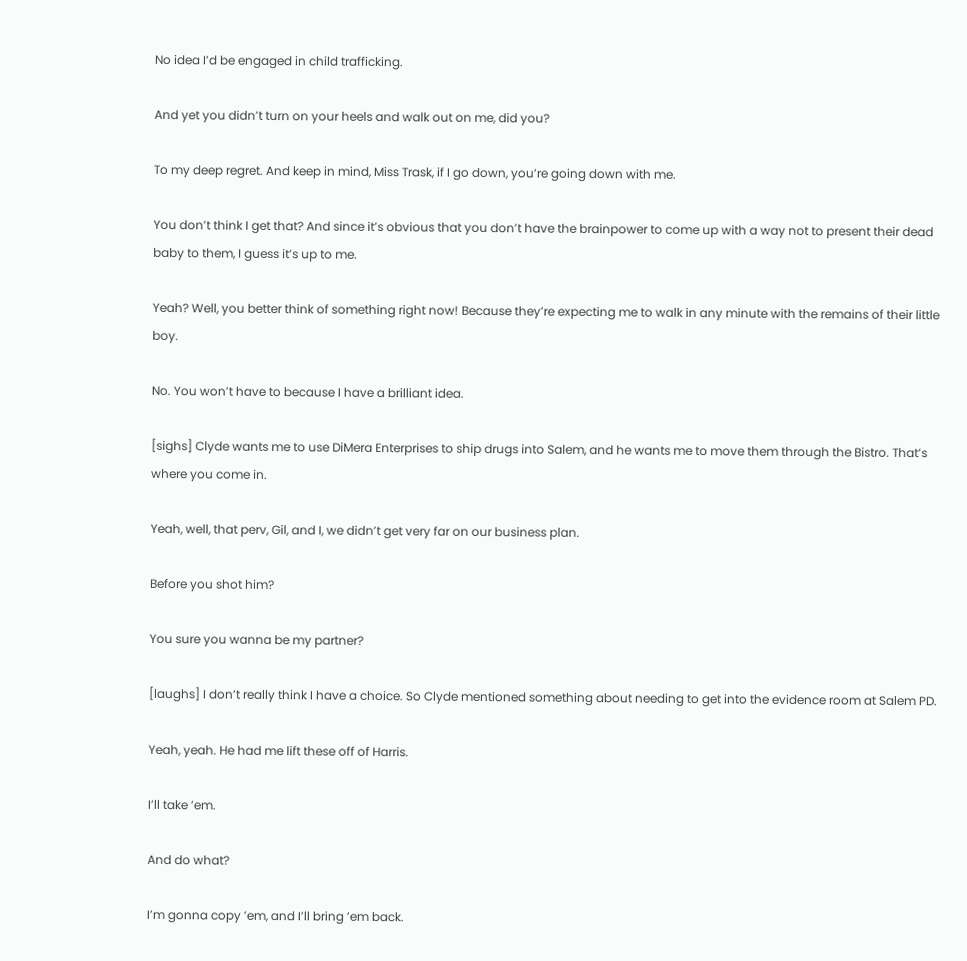No idea I’d be engaged in child trafficking.

And yet you didn’t turn on your heels and walk out on me, did you?

To my deep regret. And keep in mind, Miss Trask, if I go down, you’re going down with me.

You don’t think I get that? And since it’s obvious that you don’t have the brainpower to come up with a way not to present their dead baby to them, I guess it’s up to me.

Yeah? Well, you better think of something right now! Because they’re expecting me to walk in any minute with the remains of their little boy.

No. You won’t have to because I have a brilliant idea.

[sighs] Clyde wants me to use DiMera Enterprises to ship drugs into Salem, and he wants me to move them through the Bistro. That’s where you come in.

Yeah, well, that perv, Gil, and I, we didn’t get very far on our business plan.

Before you shot him?

You sure you wanna be my partner?

[laughs] I don’t really think I have a choice. So Clyde mentioned something about needing to get into the evidence room at Salem PD.

Yeah, yeah. He had me lift these off of Harris.

I’ll take ’em.

And do what?

I’m gonna copy ’em, and I’ll bring ’em back.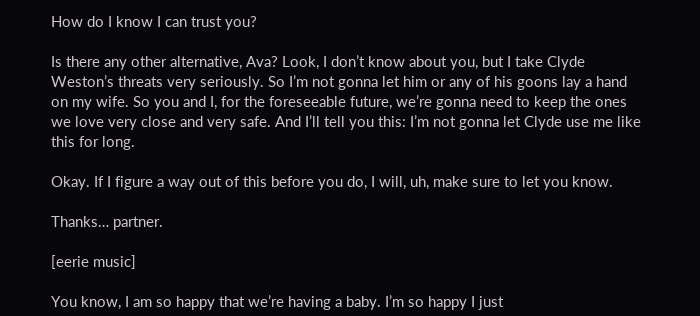How do I know I can trust you?

Is there any other alternative, Ava? Look, I don’t know about you, but I take Clyde Weston’s threats very seriously. So I’m not gonna let him or any of his goons lay a hand on my wife. So you and I, for the foreseeable future, we’re gonna need to keep the ones we love very close and very safe. And I’ll tell you this: I’m not gonna let Clyde use me like this for long.

Okay. If I figure a way out of this before you do, I will, uh, make sure to let you know.

Thanks… partner.

[eerie music]

You know, I am so happy that we’re having a baby. I’m so happy I just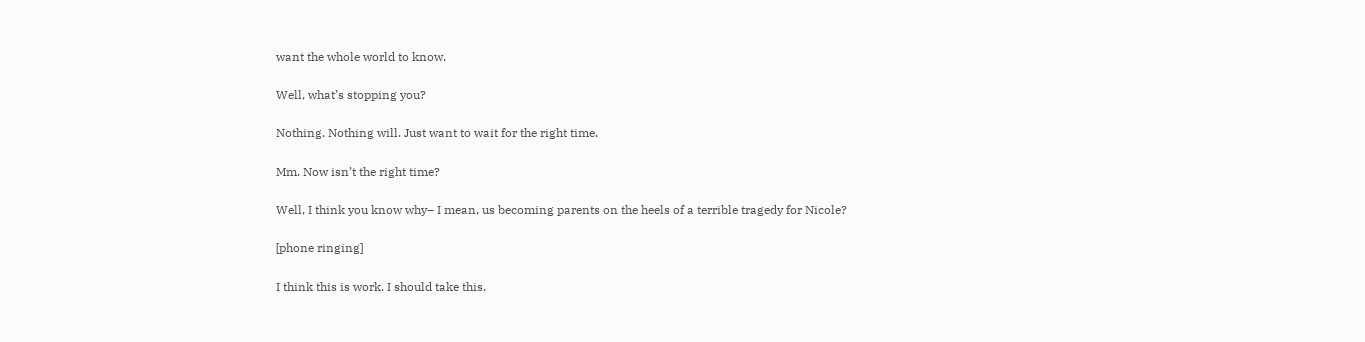want the whole world to know.

Well, what’s stopping you?

Nothing. Nothing will. Just want to wait for the right time.

Mm. Now isn’t the right time?

Well, I think you know why– I mean, us becoming parents on the heels of a terrible tragedy for Nicole?

[phone ringing]

I think this is work. I should take this.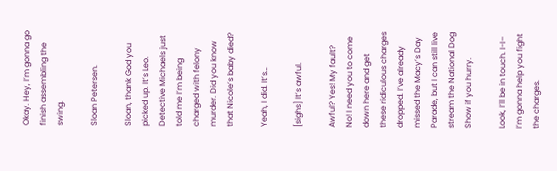Okay. Hey, I’m gonna go finish assembling the swing.

Sloan Petersen.

Sloan, thank God you picked up. It’s Leo. Detective Michaels just told me I’m being charged with felony murder. Did you know that Nicole’s baby died?

Yeah, I did. It’s…

[sighs] It’s awful.

Awful? Yes! My fault? No! I need you to come down here and get these ridiculous charges dropped. I’ve already missed the Macy’s Day Parade, but I can still live stream the National Dog Show if you hurry.

Look, I’ll be in touch. I-I– I’m gonna help you fight the charges.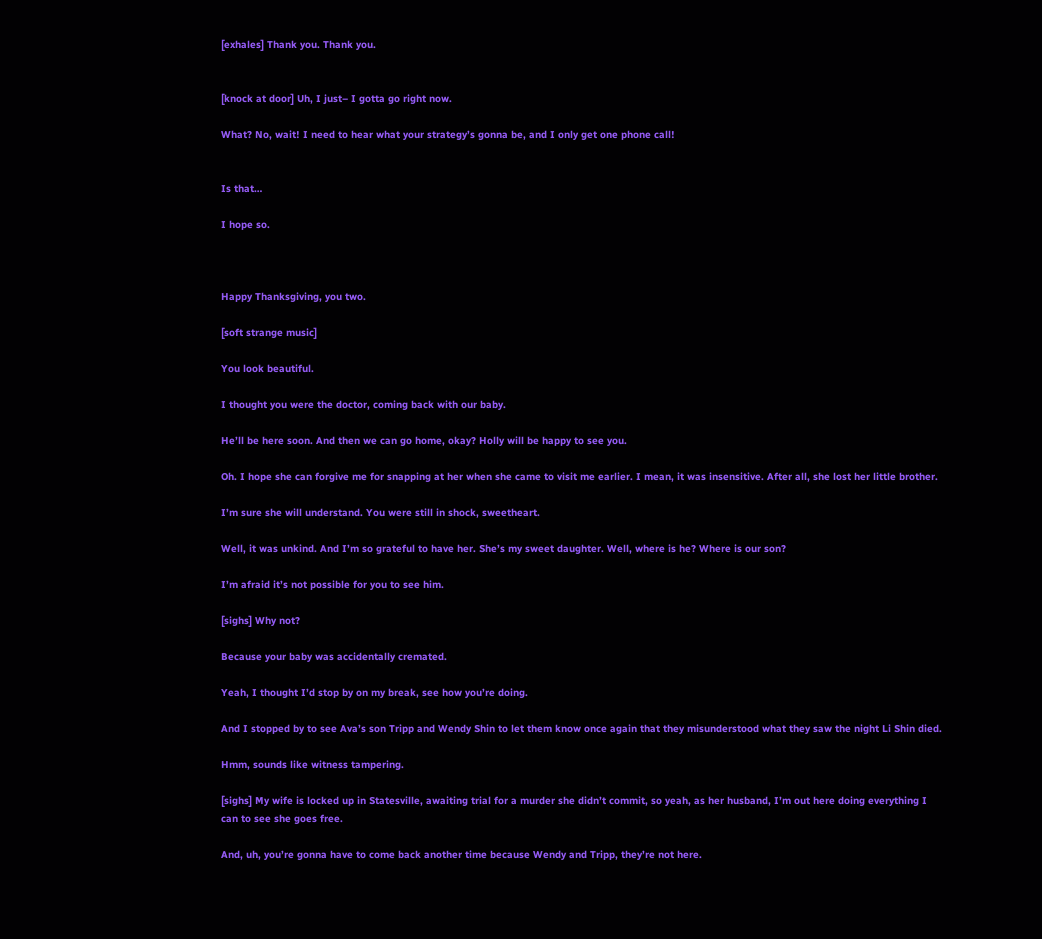[exhales] Thank you. Thank you.


[knock at door] Uh, I just– I gotta go right now.

What? No, wait! I need to hear what your strategy’s gonna be, and I only get one phone call!


Is that…

I hope so.



Happy Thanksgiving, you two.

[soft strange music]

You look beautiful.

I thought you were the doctor, coming back with our baby.

He’ll be here soon. And then we can go home, okay? Holly will be happy to see you.

Oh. I hope she can forgive me for snapping at her when she came to visit me earlier. I mean, it was insensitive. After all, she lost her little brother.

I’m sure she will understand. You were still in shock, sweetheart.

Well, it was unkind. And I’m so grateful to have her. She’s my sweet daughter. Well, where is he? Where is our son?

I’m afraid it’s not possible for you to see him.

[sighs] Why not?

Because your baby was accidentally cremated.

Yeah, I thought I’d stop by on my break, see how you’re doing.

And I stopped by to see Ava’s son Tripp and Wendy Shin to let them know once again that they misunderstood what they saw the night Li Shin died.

Hmm, sounds like witness tampering.

[sighs] My wife is locked up in Statesville, awaiting trial for a murder she didn’t commit, so yeah, as her husband, I’m out here doing everything I can to see she goes free.

And, uh, you’re gonna have to come back another time because Wendy and Tripp, they’re not here.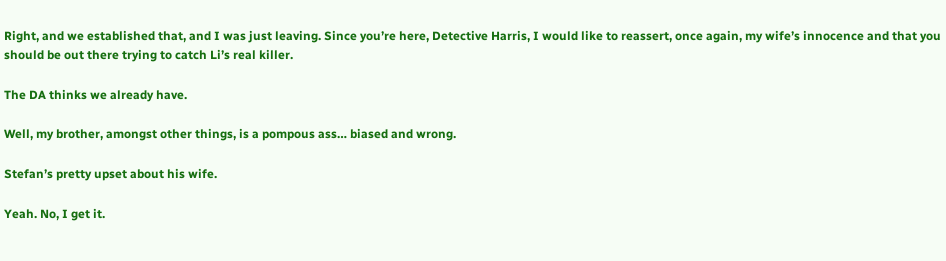Right, and we established that, and I was just leaving. Since you’re here, Detective Harris, I would like to reassert, once again, my wife’s innocence and that you should be out there trying to catch Li’s real killer.

The DA thinks we already have.

Well, my brother, amongst other things, is a pompous ass… biased and wrong.

Stefan’s pretty upset about his wife.

Yeah. No, I get it.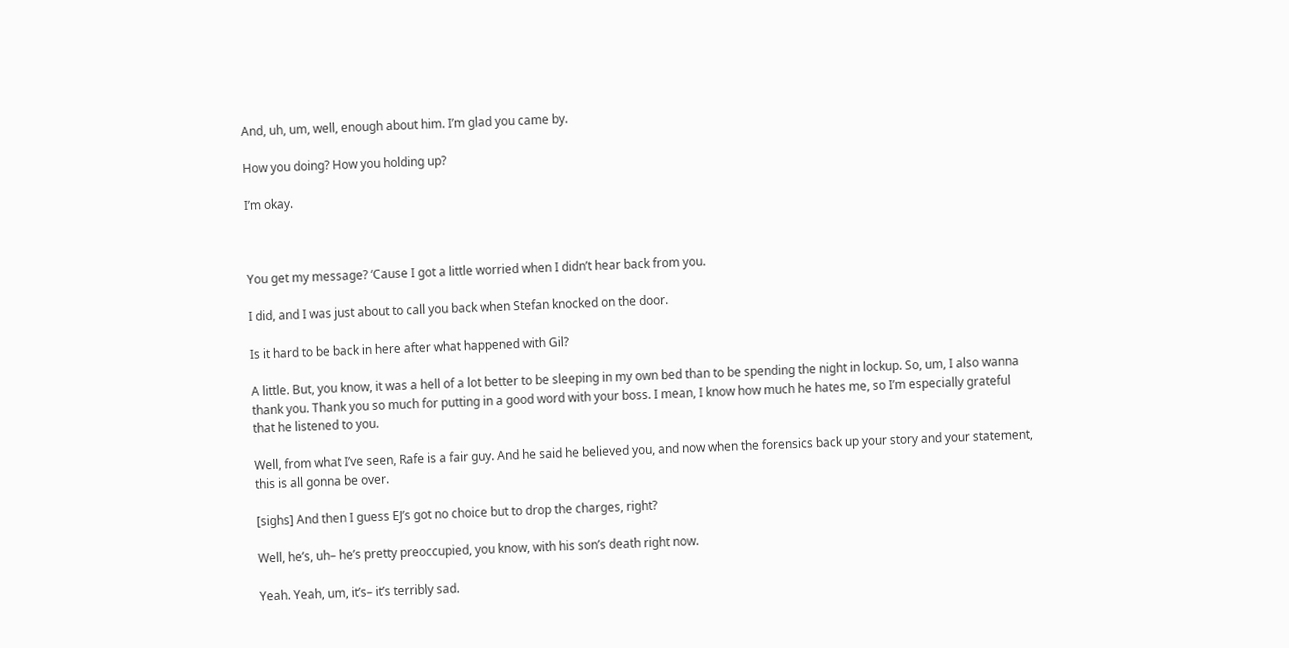And, uh, um, well, enough about him. I’m glad you came by.

How you doing? How you holding up?

I’m okay.



You get my message? ‘Cause I got a little worried when I didn’t hear back from you.

I did, and I was just about to call you back when Stefan knocked on the door.

Is it hard to be back in here after what happened with Gil?

A little. But, you know, it was a hell of a lot better to be sleeping in my own bed than to be spending the night in lockup. So, um, I also wanna thank you. Thank you so much for putting in a good word with your boss. I mean, I know how much he hates me, so I’m especially grateful that he listened to you.

Well, from what I’ve seen, Rafe is a fair guy. And he said he believed you, and now when the forensics back up your story and your statement, this is all gonna be over.

[sighs] And then I guess EJ’s got no choice but to drop the charges, right?

Well, he’s, uh– he’s pretty preoccupied, you know, with his son’s death right now.

Yeah. Yeah, um, it’s– it’s terribly sad.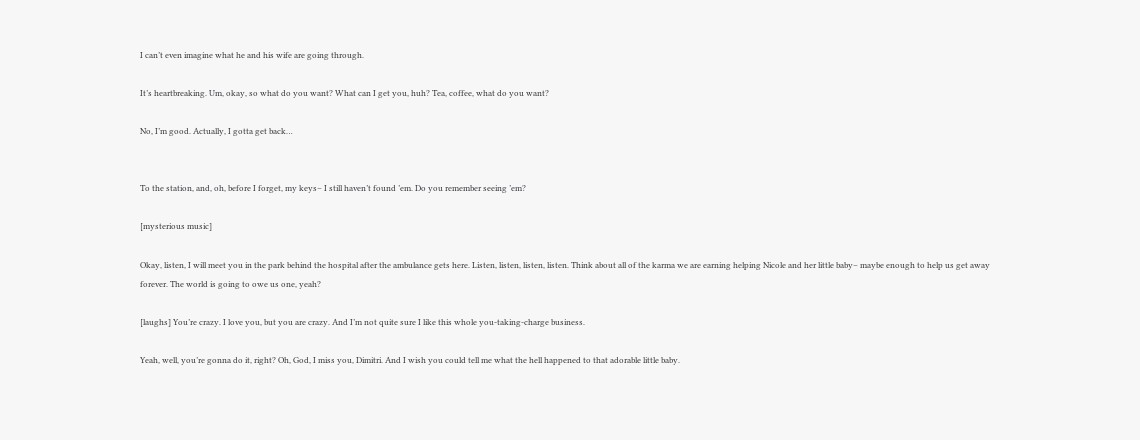I can’t even imagine what he and his wife are going through.

It’s heartbreaking. Um, okay, so what do you want? What can I get you, huh? Tea, coffee, what do you want?

No, I’m good. Actually, I gotta get back…


To the station, and, oh, before I forget, my keys– I still haven’t found ’em. Do you remember seeing ’em?

[mysterious music]

Okay, listen, I will meet you in the park behind the hospital after the ambulance gets here. Listen, listen, listen, listen. Think about all of the karma we are earning helping Nicole and her little baby– maybe enough to help us get away forever. The world is going to owe us one, yeah?

[laughs] You’re crazy. I love you, but you are crazy. And I’m not quite sure I like this whole you-taking-charge business.

Yeah, well, you’re gonna do it, right? Oh, God, I miss you, Dimitri. And I wish you could tell me what the hell happened to that adorable little baby.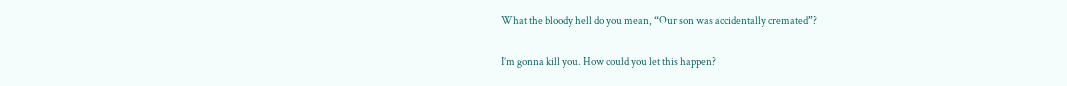What the bloody hell do you mean, “Our son was accidentally cremated”?

I’m gonna kill you. How could you let this happen?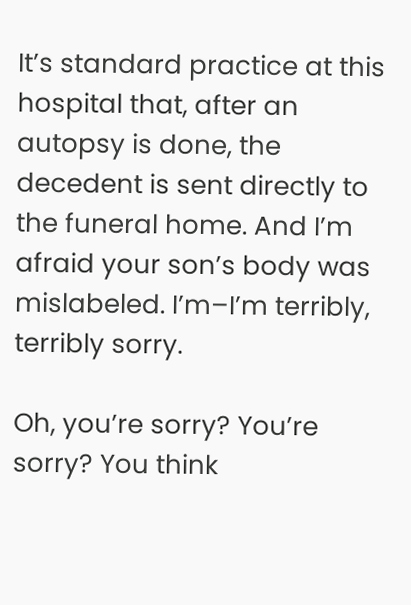It’s standard practice at this hospital that, after an autopsy is done, the decedent is sent directly to the funeral home. And I’m afraid your son’s body was mislabeled. I’m–I’m terribly, terribly sorry.

Oh, you’re sorry? You’re sorry? You think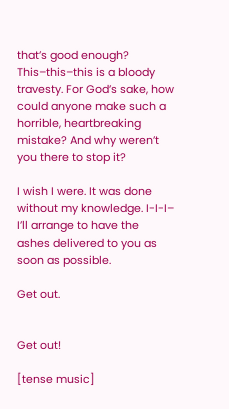that’s good enough? This–this–this is a bloody travesty. For God’s sake, how could anyone make such a horrible, heartbreaking mistake? And why weren’t you there to stop it?

I wish I were. It was done without my knowledge. I-I-I– I’ll arrange to have the ashes delivered to you as soon as possible.

Get out.


Get out!

[tense music]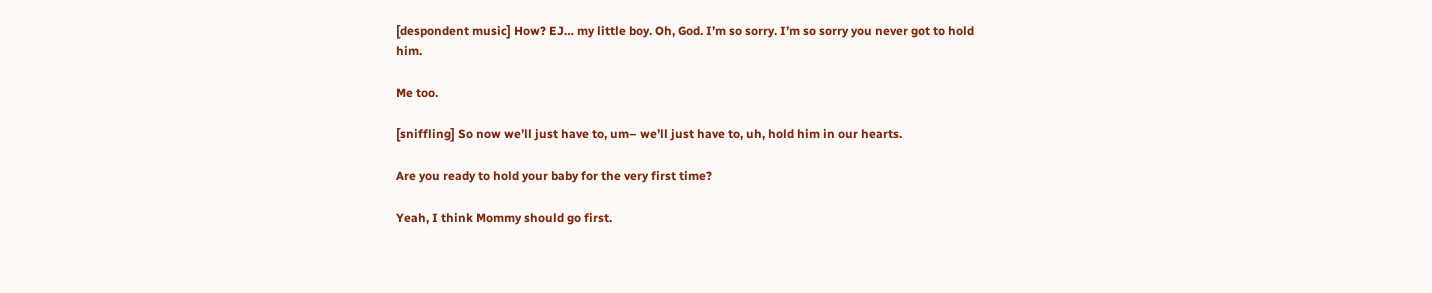[despondent music] How? EJ… my little boy. Oh, God. I’m so sorry. I’m so sorry you never got to hold him.

Me too.

[sniffling] So now we’ll just have to, um– we’ll just have to, uh, hold him in our hearts.

Are you ready to hold your baby for the very first time?

Yeah, I think Mommy should go first.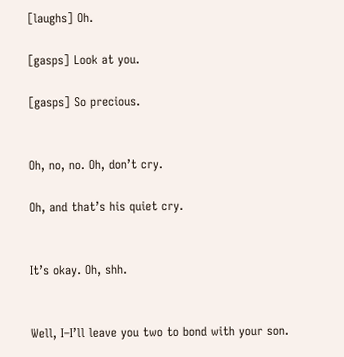[laughs] Oh.

[gasps] Look at you.

[gasps] So precious.


Oh, no, no. Oh, don’t cry.

Oh, and that’s his quiet cry.


It’s okay. Oh, shh.


Well, I–I’ll leave you two to bond with your son.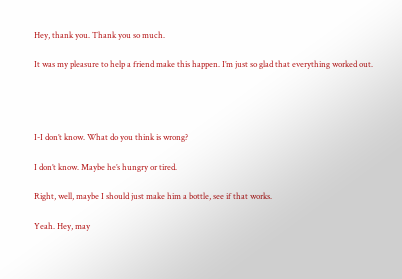Hey, thank you. Thank you so much.

It was my pleasure to help a friend make this happen. I’m just so glad that everything worked out.




I-I don’t know. What do you think is wrong?

I don’t know. Maybe he’s hungry or tired.

Right, well, maybe I should just make him a bottle, see if that works.

Yeah. Hey, may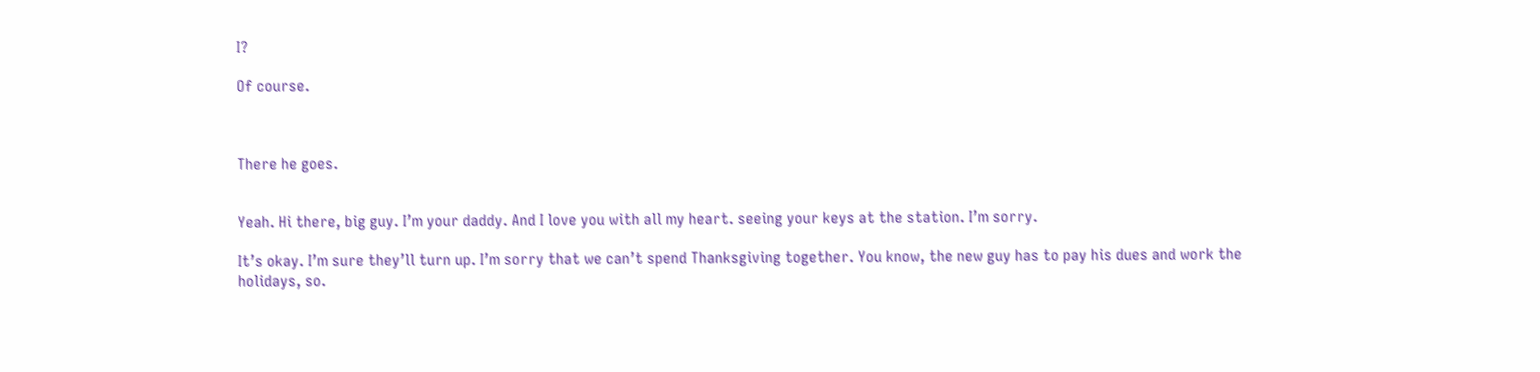I?

Of course.



There he goes.


Yeah. Hi there, big guy. I’m your daddy. And I love you with all my heart. seeing your keys at the station. I’m sorry.

It’s okay. I’m sure they’ll turn up. I’m sorry that we can’t spend Thanksgiving together. You know, the new guy has to pay his dues and work the holidays, so.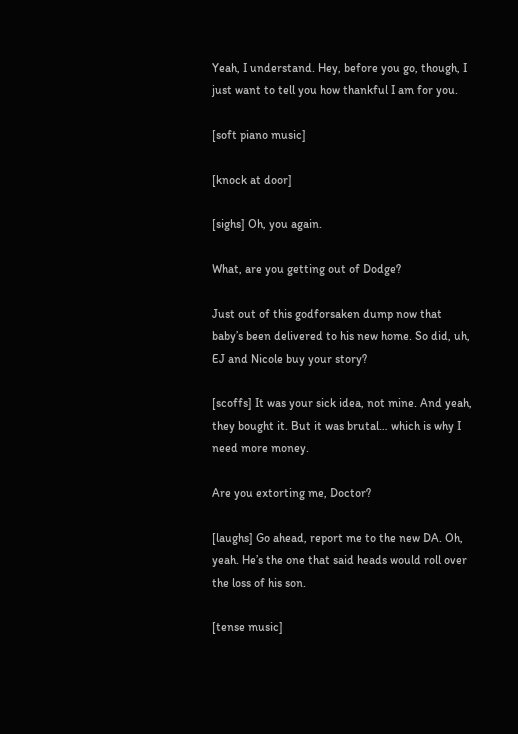Yeah, I understand. Hey, before you go, though, I just want to tell you how thankful I am for you.

[soft piano music]

[knock at door]

[sighs] Oh, you again.

What, are you getting out of Dodge?

Just out of this godforsaken dump now that baby’s been delivered to his new home. So did, uh, EJ and Nicole buy your story?

[scoffs] It was your sick idea, not mine. And yeah, they bought it. But it was brutal… which is why I need more money.

Are you extorting me, Doctor?

[laughs] Go ahead, report me to the new DA. Oh, yeah. He’s the one that said heads would roll over the loss of his son.

[tense music]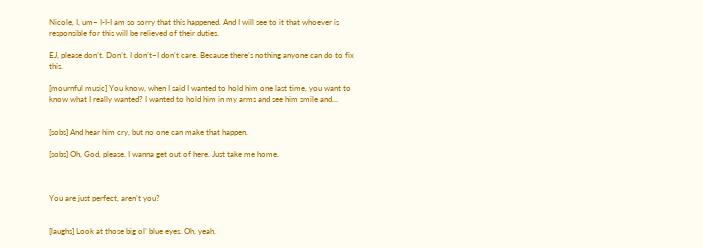Nicole, I, um– I-I-I am so sorry that this happened. And I will see to it that whoever is responsible for this will be relieved of their duties.

EJ, please don’t. Don’t. I don’t–I don’t care. Because there’s nothing anyone can do to fix this.

[mournful music] You know, when I said I wanted to hold him one last time, you want to know what I really wanted? I wanted to hold him in my arms and see him smile and…


[sobs] And hear him cry, but no one can make that happen.

[sobs] Oh, God, please. I wanna get out of here. Just take me home.



You are just perfect, aren’t you?


[laughs] Look at those big ol’ blue eyes. Oh, yeah.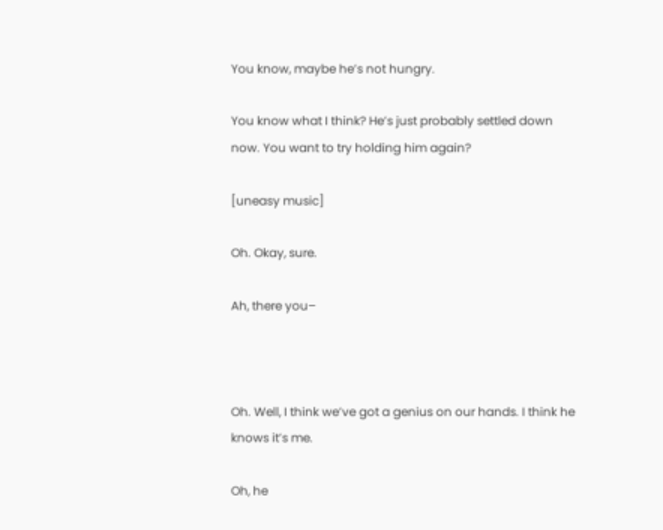You know, maybe he’s not hungry.

You know what I think? He’s just probably settled down now. You want to try holding him again?

[uneasy music]

Oh. Okay, sure.

Ah, there you–



Oh. Well, I think we’ve got a genius on our hands. I think he knows it’s me.

Oh, he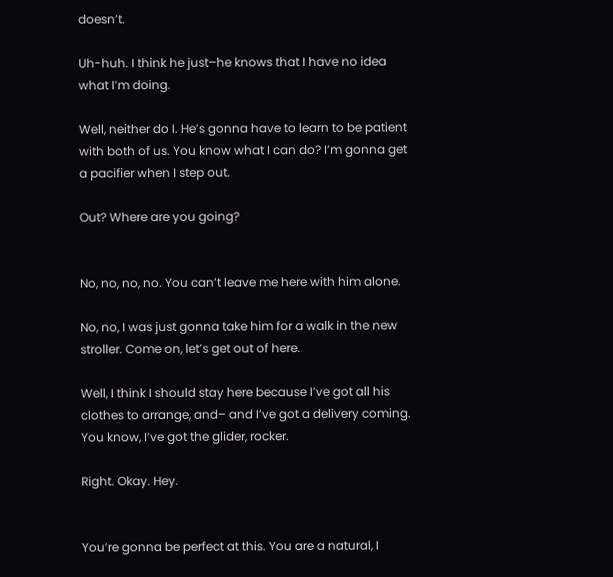doesn’t.

Uh-huh. I think he just–he knows that I have no idea what I’m doing.

Well, neither do I. He’s gonna have to learn to be patient with both of us. You know what I can do? I’m gonna get a pacifier when I step out.

Out? Where are you going?


No, no, no, no. You can’t leave me here with him alone.

No, no, I was just gonna take him for a walk in the new stroller. Come on, let’s get out of here.

Well, I think I should stay here because I’ve got all his clothes to arrange, and– and I’ve got a delivery coming. You know, I’ve got the glider, rocker.

Right. Okay. Hey.


You’re gonna be perfect at this. You are a natural, I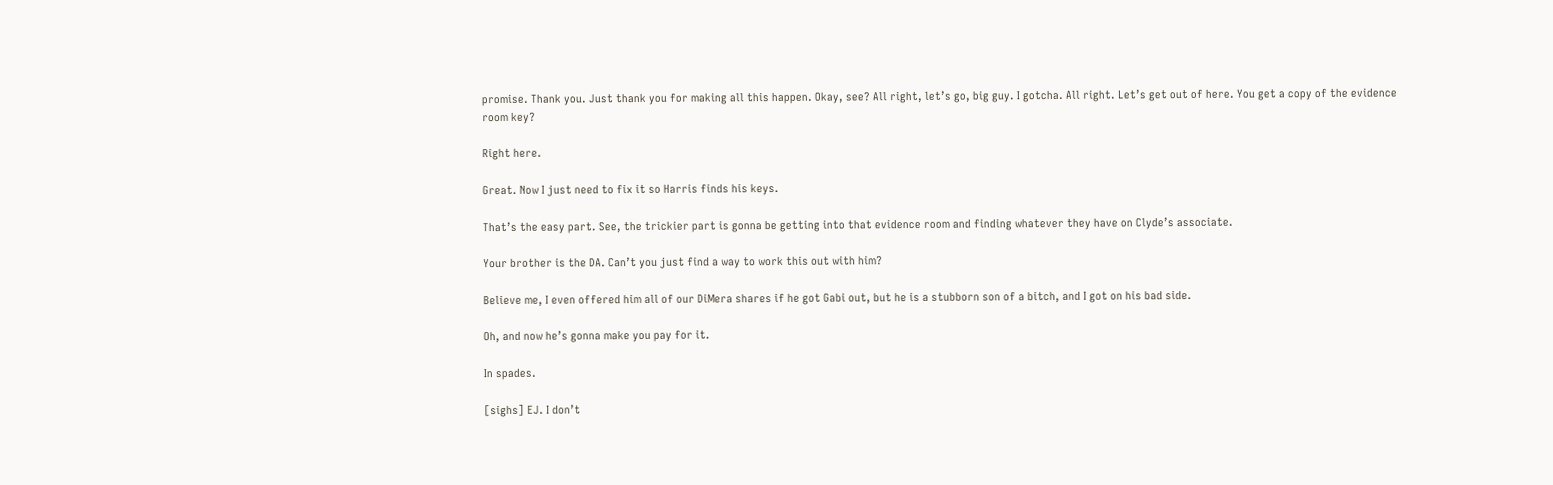promise. Thank you. Just thank you for making all this happen. Okay, see? All right, let’s go, big guy. I gotcha. All right. Let’s get out of here. You get a copy of the evidence room key?

Right here.

Great. Now I just need to fix it so Harris finds his keys.

That’s the easy part. See, the trickier part is gonna be getting into that evidence room and finding whatever they have on Clyde’s associate.

Your brother is the DA. Can’t you just find a way to work this out with him?

Believe me, I even offered him all of our DiMera shares if he got Gabi out, but he is a stubborn son of a bitch, and I got on his bad side.

Oh, and now he’s gonna make you pay for it.

In spades.

[sighs] EJ. I don’t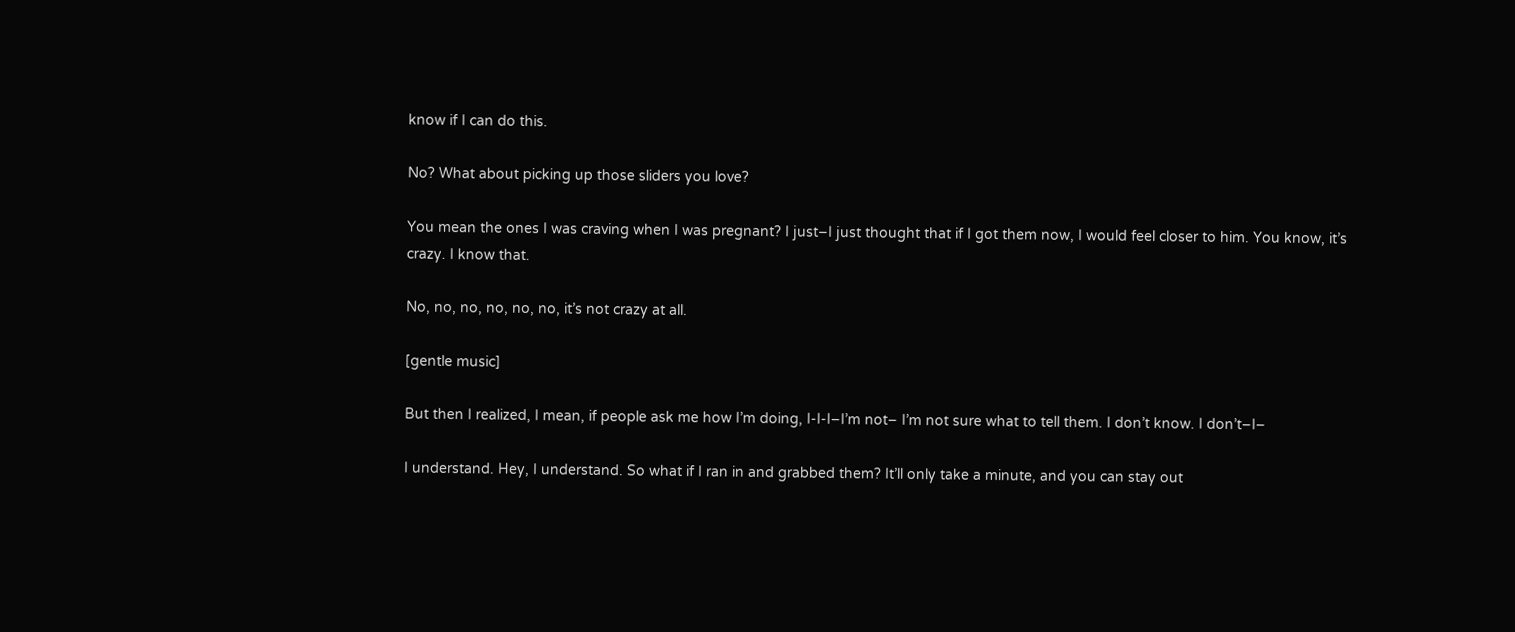know if I can do this.

No? What about picking up those sliders you love?

You mean the ones I was craving when I was pregnant? I just–I just thought that if I got them now, I would feel closer to him. You know, it’s crazy. I know that.

No, no, no, no, no, no, it’s not crazy at all.

[gentle music]

But then I realized, I mean, if people ask me how I’m doing, I-I-I–I’m not– I’m not sure what to tell them. I don’t know. I don’t–I–

I understand. Hey, I understand. So what if I ran in and grabbed them? It’ll only take a minute, and you can stay out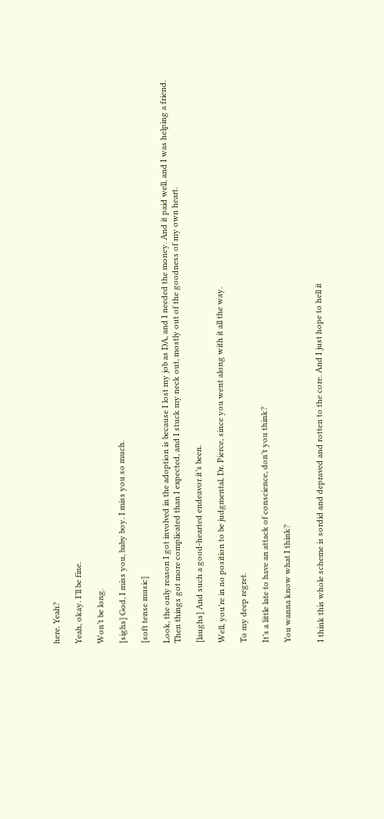here. Yeah?

Yeah, okay. I’ll be fine.

Won’t be long.

[sighs] God, I miss you, baby boy. I miss you so much.

[soft tense music]

Look, the only reason I got involved in the adoption is because I lost my job as DA, and I needed the money. And it paid well, and I was helping a friend. Then things got more complicated than I expected, and I stuck my neck out, mostly out of the goodness of my own heart.

[laughs] And such a good-hearted endeavor it’s been.

Well, you’re in no position to be judgmental, Dr. Pierce, since you went along with it all the way.

To my deep regret.

It’s a little late to have an attack of conscience, don’t you think?

You wanna know what I think?


I think this whole scheme is sordid and depraved and rotten to the core. And I just hope to hell it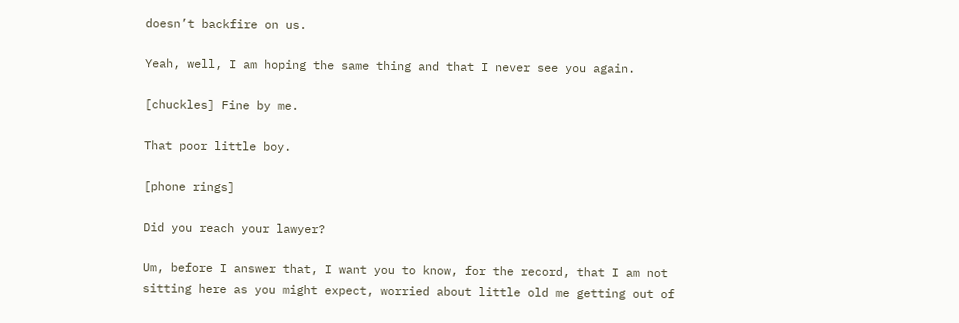doesn’t backfire on us.

Yeah, well, I am hoping the same thing and that I never see you again.

[chuckles] Fine by me.

That poor little boy.

[phone rings]

Did you reach your lawyer?

Um, before I answer that, I want you to know, for the record, that I am not sitting here as you might expect, worried about little old me getting out of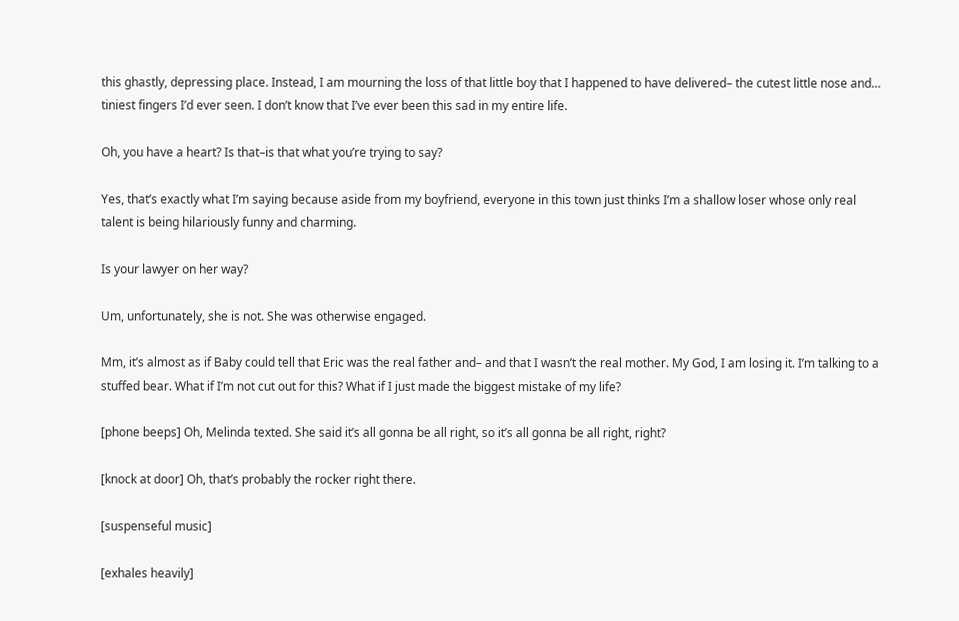this ghastly, depressing place. Instead, I am mourning the loss of that little boy that I happened to have delivered– the cutest little nose and… tiniest fingers I’d ever seen. I don’t know that I’ve ever been this sad in my entire life.

Oh, you have a heart? Is that–is that what you’re trying to say?

Yes, that’s exactly what I’m saying because aside from my boyfriend, everyone in this town just thinks I’m a shallow loser whose only real talent is being hilariously funny and charming.

Is your lawyer on her way?

Um, unfortunately, she is not. She was otherwise engaged.

Mm, it’s almost as if Baby could tell that Eric was the real father and– and that I wasn’t the real mother. My God, I am losing it. I’m talking to a stuffed bear. What if I’m not cut out for this? What if I just made the biggest mistake of my life?

[phone beeps] Oh, Melinda texted. She said it’s all gonna be all right, so it’s all gonna be all right, right?

[knock at door] Oh, that’s probably the rocker right there.

[suspenseful music]

[exhales heavily]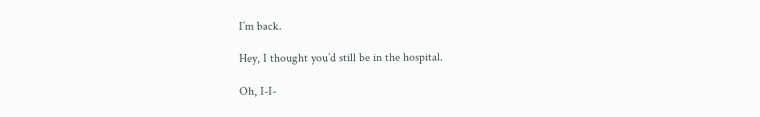I’m back.

Hey, I thought you’d still be in the hospital.

Oh, I-I-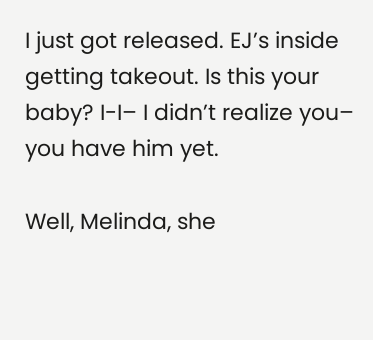I just got released. EJ’s inside getting takeout. Is this your baby? I-I– I didn’t realize you– you have him yet.

Well, Melinda, she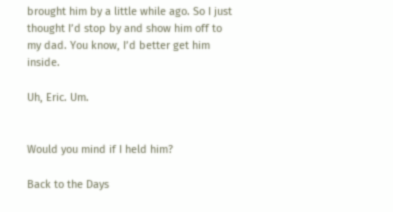brought him by a little while ago. So I just thought I’d stop by and show him off to my dad. You know, I’d better get him inside.

Uh, Eric. Um.


Would you mind if I held him?

Back to the Days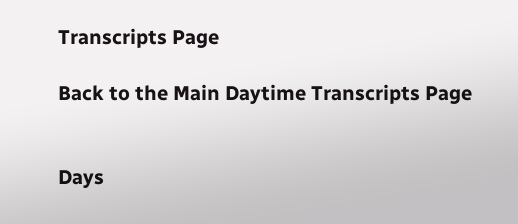Transcripts Page

Back to the Main Daytime Transcripts Page


Days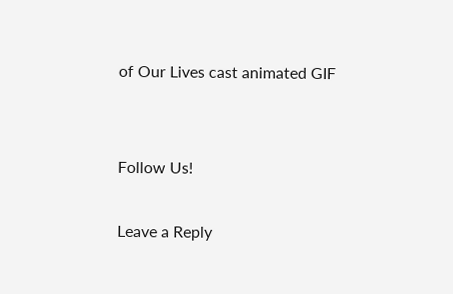of Our Lives cast animated GIF


Follow Us!

Leave a Reply